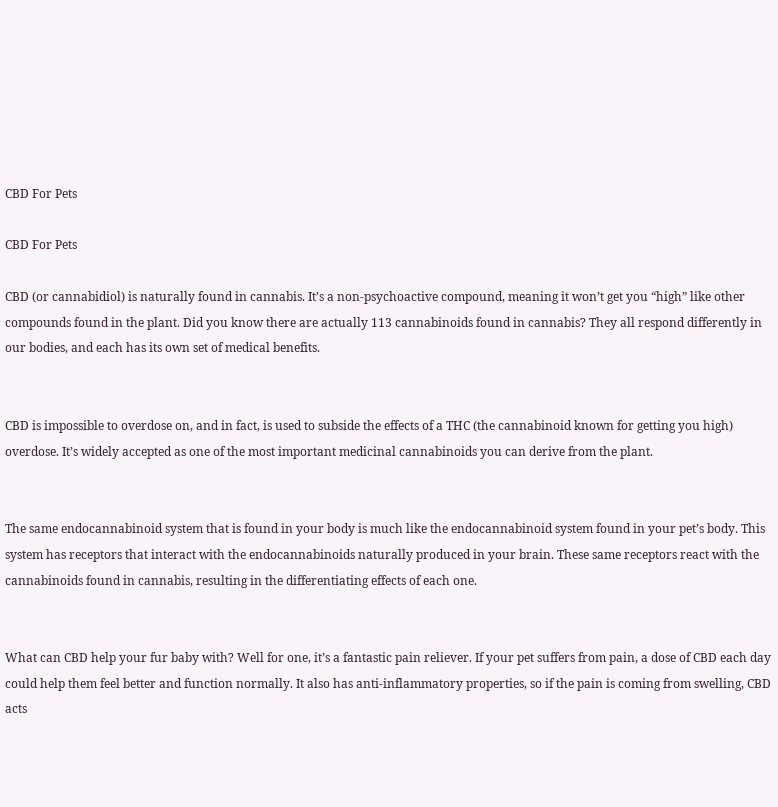CBD For Pets

CBD For Pets

CBD (or cannabidiol) is naturally found in cannabis. It’s a non-psychoactive compound, meaning it won’t get you “high” like other compounds found in the plant. Did you know there are actually 113 cannabinoids found in cannabis? They all respond differently in our bodies, and each has its own set of medical benefits.


CBD is impossible to overdose on, and in fact, is used to subside the effects of a THC (the cannabinoid known for getting you high) overdose. It’s widely accepted as one of the most important medicinal cannabinoids you can derive from the plant.


The same endocannabinoid system that is found in your body is much like the endocannabinoid system found in your pet’s body. This system has receptors that interact with the endocannabinoids naturally produced in your brain. These same receptors react with the cannabinoids found in cannabis, resulting in the differentiating effects of each one.


What can CBD help your fur baby with? Well for one, it’s a fantastic pain reliever. If your pet suffers from pain, a dose of CBD each day could help them feel better and function normally. It also has anti-inflammatory properties, so if the pain is coming from swelling, CBD acts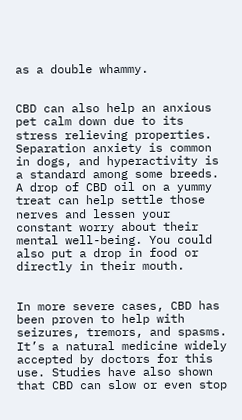as a double whammy.


CBD can also help an anxious pet calm down due to its stress relieving properties. Separation anxiety is common in dogs, and hyperactivity is a standard among some breeds. A drop of CBD oil on a yummy treat can help settle those nerves and lessen your constant worry about their mental well-being. You could also put a drop in food or directly in their mouth.


In more severe cases, CBD has been proven to help with seizures, tremors, and spasms. It’s a natural medicine widely accepted by doctors for this use. Studies have also shown that CBD can slow or even stop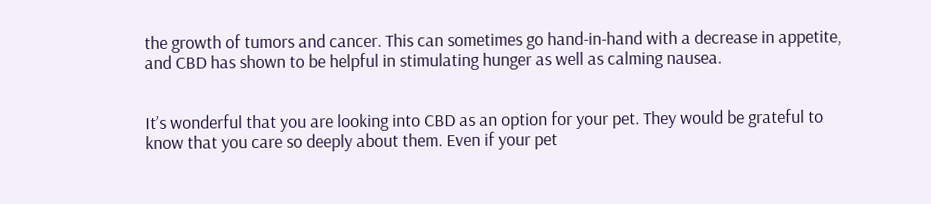the growth of tumors and cancer. This can sometimes go hand-in-hand with a decrease in appetite, and CBD has shown to be helpful in stimulating hunger as well as calming nausea.


It’s wonderful that you are looking into CBD as an option for your pet. They would be grateful to know that you care so deeply about them. Even if your pet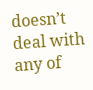doesn’t deal with any of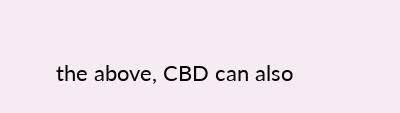the above, CBD can also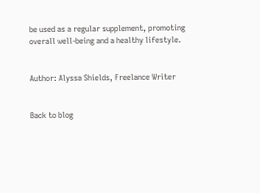be used as a regular supplement, promoting overall well-being and a healthy lifestyle.


Author: Alyssa Shields, Freelance Writer


Back to blog